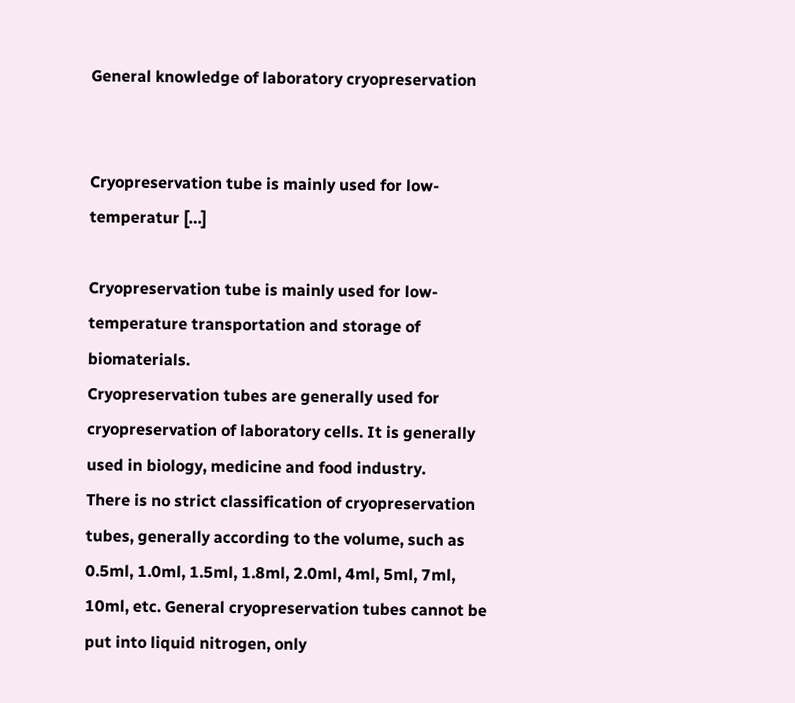General knowledge of laboratory cryopreservation


Cryopreservation tube is mainly used for low-temperatur […]

Cryopreservation tube is mainly used for low-temperature transportation and storage of biomaterials.
Cryopreservation tubes are generally used for cryopreservation of laboratory cells. It is generally used in biology, medicine and food industry.
There is no strict classification of cryopreservation tubes, generally according to the volume, such as 0.5ml, 1.0ml, 1.5ml, 1.8ml, 2.0ml, 4ml, 5ml, 7ml, 10ml, etc. General cryopreservation tubes cannot be put into liquid nitrogen, only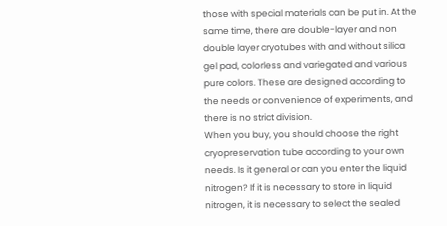those with special materials can be put in. At the same time, there are double-layer and non double layer cryotubes with and without silica gel pad, colorless and variegated and various pure colors. These are designed according to the needs or convenience of experiments, and there is no strict division.
When you buy, you should choose the right cryopreservation tube according to your own needs. Is it general or can you enter the liquid nitrogen? If it is necessary to store in liquid nitrogen, it is necessary to select the sealed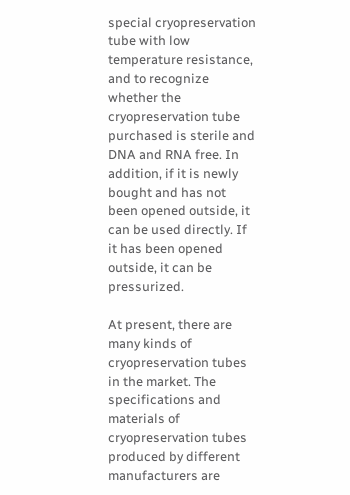special cryopreservation tube with low temperature resistance, and to recognize whether the cryopreservation tube purchased is sterile and DNA and RNA free. In addition, if it is newly bought and has not been opened outside, it can be used directly. If it has been opened outside, it can be pressurized.

At present, there are many kinds of cryopreservation tubes in the market. The specifications and materials of cryopreservation tubes produced by different manufacturers are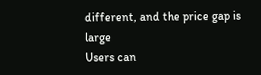different, and the price gap is large
Users can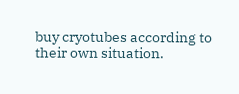buy cryotubes according to their own situation.